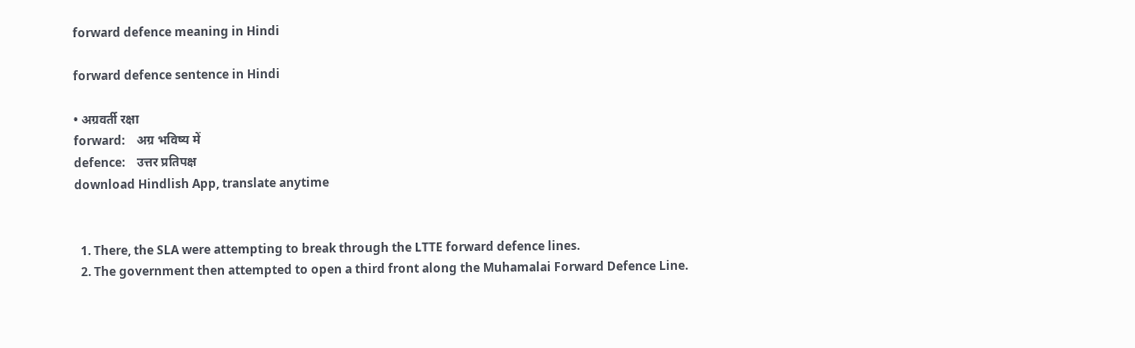forward defence meaning in Hindi

forward defence sentence in Hindi

• अग्रवर्ती रक्षा
forward:    अग्र भविष्य में
defence:    उत्तर प्रतिपक्ष
download Hindlish App, translate anytime


  1. There, the SLA were attempting to break through the LTTE forward defence lines.
  2. The government then attempted to open a third front along the Muhamalai Forward Defence Line.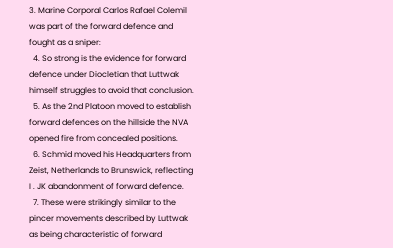3. Marine Corporal Carlos Rafael Colemil was part of the forward defence and fought as a sniper:
  4. So strong is the evidence for forward defence under Diocletian that Luttwak himself struggles to avoid that conclusion.
  5. As the 2nd Platoon moved to establish forward defences on the hillside the NVA opened fire from concealed positions.
  6. Schmid moved his Headquarters from Zeist, Netherlands to Brunswick, reflecting I . JK abandonment of forward defence.
  7. These were strikingly similar to the pincer movements described by Luttwak as being characteristic of forward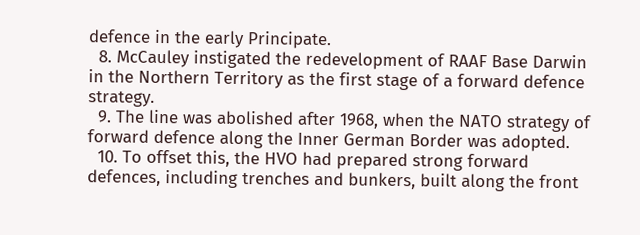defence in the early Principate.
  8. McCauley instigated the redevelopment of RAAF Base Darwin in the Northern Territory as the first stage of a forward defence strategy.
  9. The line was abolished after 1968, when the NATO strategy of forward defence along the Inner German Border was adopted.
  10. To offset this, the HVO had prepared strong forward defences, including trenches and bunkers, built along the front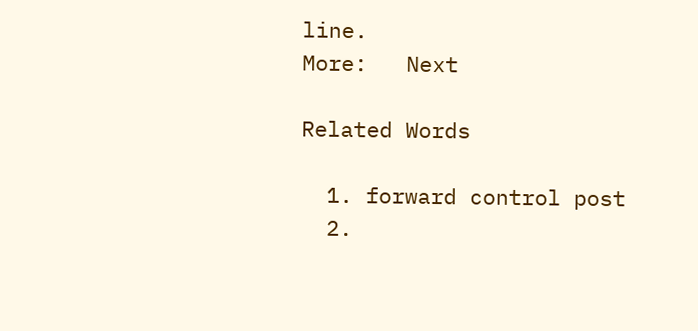line.
More:   Next

Related Words

  1. forward control post
  2.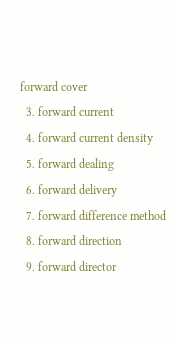forward cover
  3. forward current
  4. forward current density
  5. forward dealing
  6. forward delivery
  7. forward difference method
  8. forward direction
  9. forward director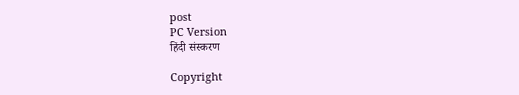post
PC Version
हिंदी संस्करण

Copyright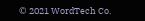© 2021 WordTech Co.